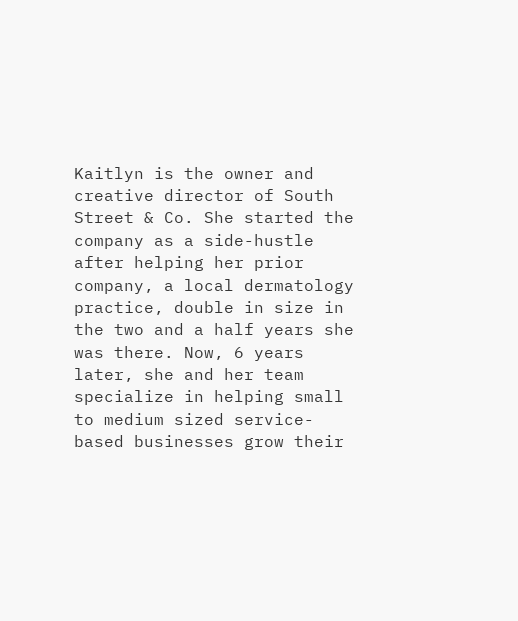Kaitlyn is the owner and creative director of South Street & Co. She started the company as a side-hustle after helping her prior company, a local dermatology practice, double in size in the two and a half years she was there. Now, 6 years later, she and her team specialize in helping small to medium sized service-based businesses grow their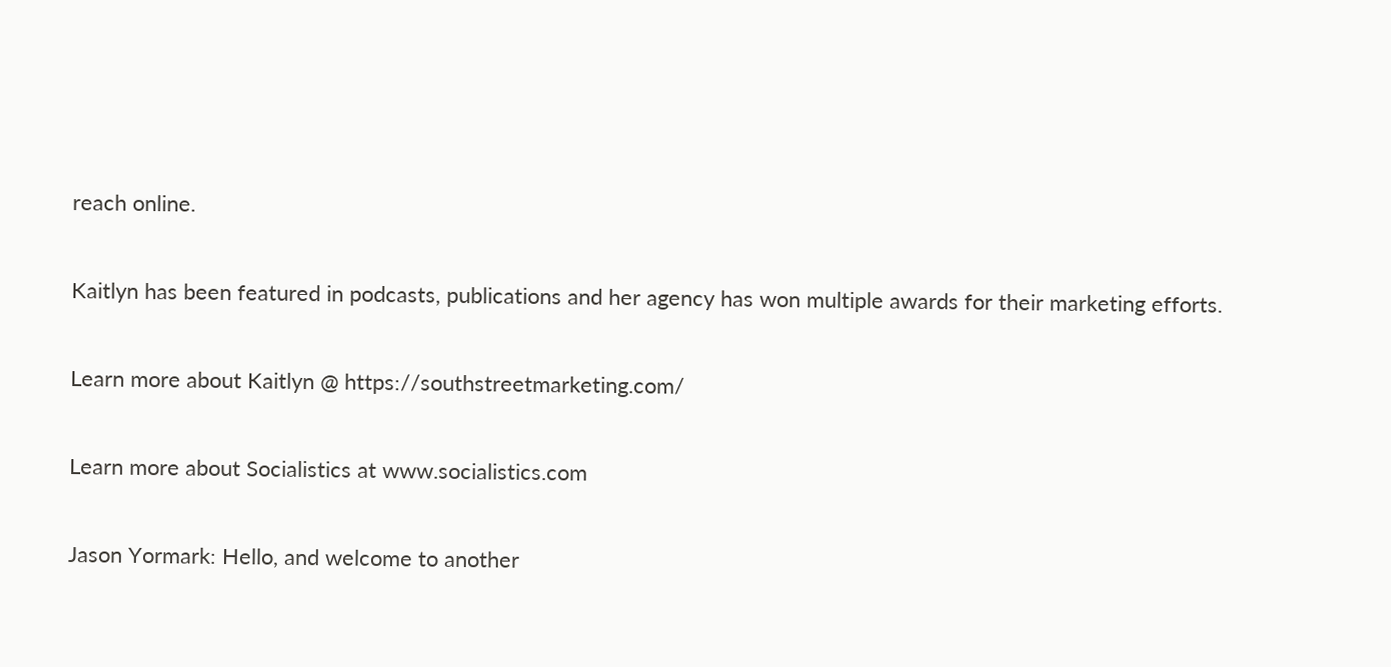reach online.

Kaitlyn has been featured in podcasts, publications and her agency has won multiple awards for their marketing efforts.

Learn more about Kaitlyn @ https://southstreetmarketing.com/

Learn more about Socialistics at www.socialistics.com

Jason Yormark: Hello, and welcome to another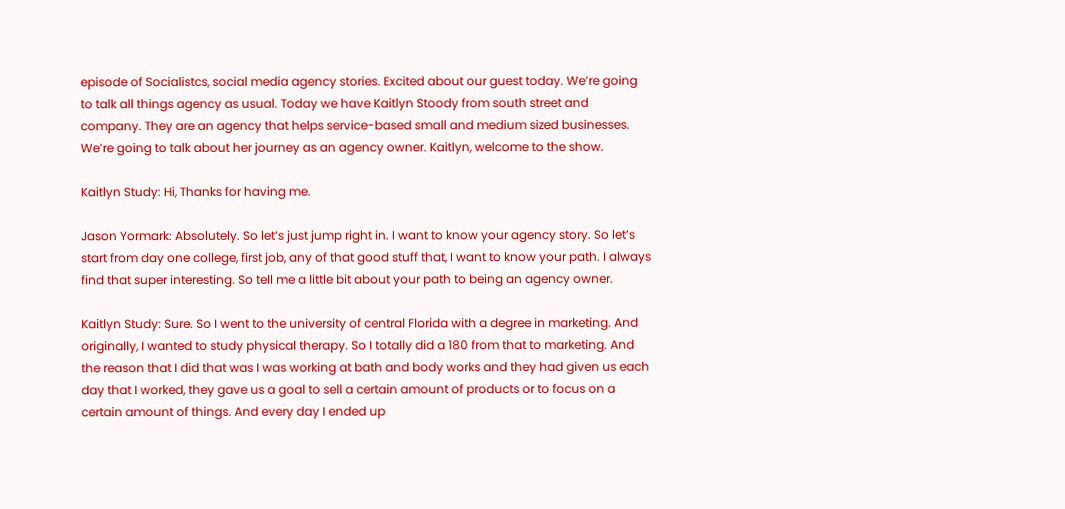episode of Socialistcs, social media agency stories. Excited about our guest today. We’re going to talk all things agency as usual. Today we have Kaitlyn Stoody from south street and company. They are an agency that helps service-based small and medium sized businesses. We’re going to talk about her journey as an agency owner. Kaitlyn, welcome to the show.

Kaitlyn Study: Hi, Thanks for having me.

Jason Yormark: Absolutely. So let’s just jump right in. I want to know your agency story. So let’s start from day one college, first job, any of that good stuff that, I want to know your path. I always find that super interesting. So tell me a little bit about your path to being an agency owner.

Kaitlyn Study: Sure. So I went to the university of central Florida with a degree in marketing. And originally, I wanted to study physical therapy. So I totally did a 180 from that to marketing. And the reason that I did that was I was working at bath and body works and they had given us each day that I worked, they gave us a goal to sell a certain amount of products or to focus on a certain amount of things. And every day I ended up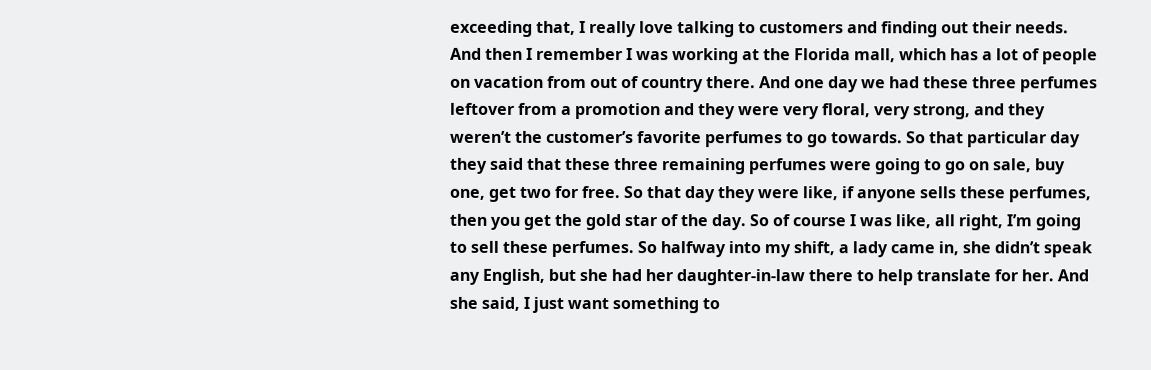exceeding that, I really love talking to customers and finding out their needs. And then I remember I was working at the Florida mall, which has a lot of people on vacation from out of country there. And one day we had these three perfumes leftover from a promotion and they were very floral, very strong, and they weren’t the customer’s favorite perfumes to go towards. So that particular day they said that these three remaining perfumes were going to go on sale, buy one, get two for free. So that day they were like, if anyone sells these perfumes, then you get the gold star of the day. So of course I was like, all right, I’m going to sell these perfumes. So halfway into my shift, a lady came in, she didn’t speak any English, but she had her daughter-in-law there to help translate for her. And she said, I just want something to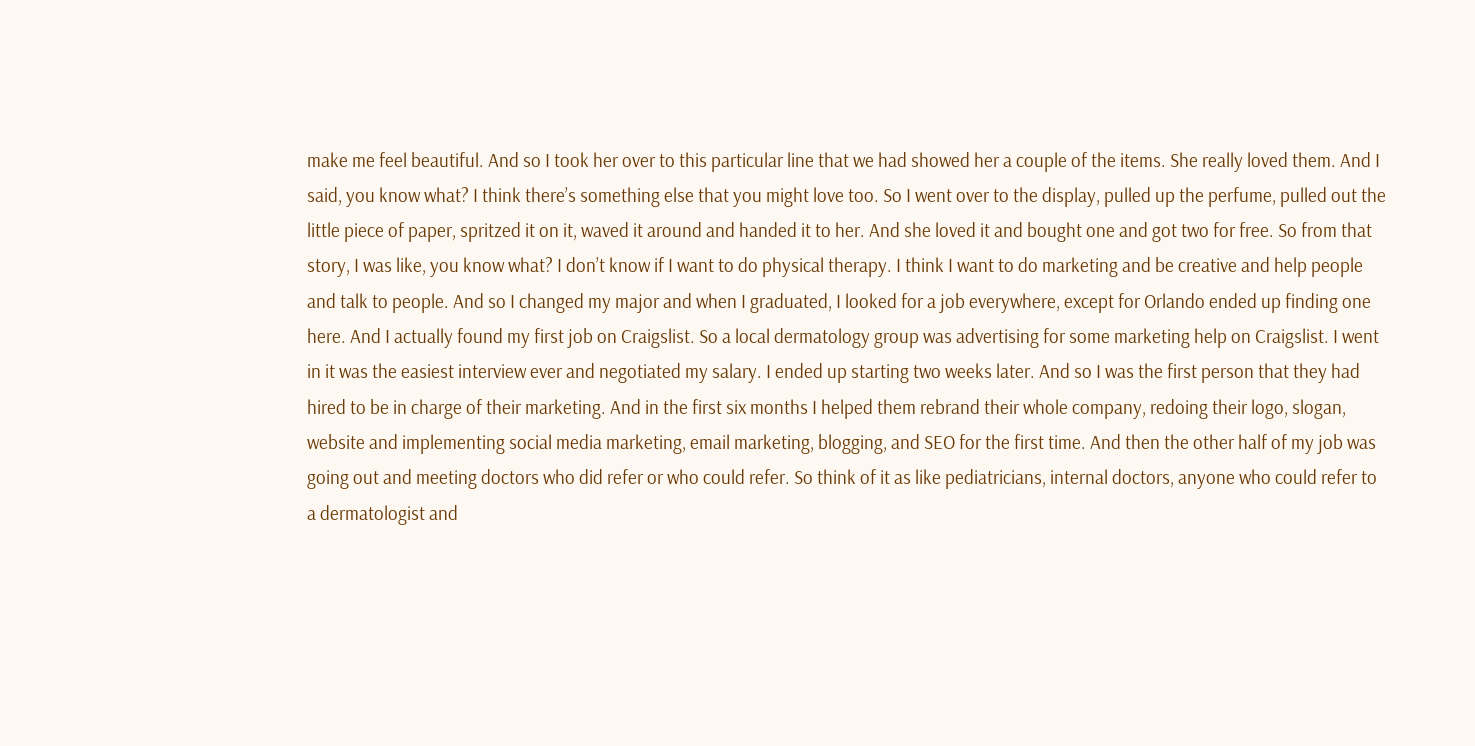make me feel beautiful. And so I took her over to this particular line that we had showed her a couple of the items. She really loved them. And I said, you know what? I think there’s something else that you might love too. So I went over to the display, pulled up the perfume, pulled out the little piece of paper, spritzed it on it, waved it around and handed it to her. And she loved it and bought one and got two for free. So from that story, I was like, you know what? I don’t know if I want to do physical therapy. I think I want to do marketing and be creative and help people and talk to people. And so I changed my major and when I graduated, I looked for a job everywhere, except for Orlando ended up finding one here. And I actually found my first job on Craigslist. So a local dermatology group was advertising for some marketing help on Craigslist. I went in it was the easiest interview ever and negotiated my salary. I ended up starting two weeks later. And so I was the first person that they had hired to be in charge of their marketing. And in the first six months I helped them rebrand their whole company, redoing their logo, slogan, website and implementing social media marketing, email marketing, blogging, and SEO for the first time. And then the other half of my job was going out and meeting doctors who did refer or who could refer. So think of it as like pediatricians, internal doctors, anyone who could refer to a dermatologist and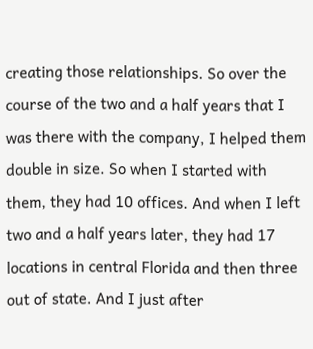creating those relationships. So over the course of the two and a half years that I was there with the company, I helped them double in size. So when I started with them, they had 10 offices. And when I left two and a half years later, they had 17 locations in central Florida and then three out of state. And I just after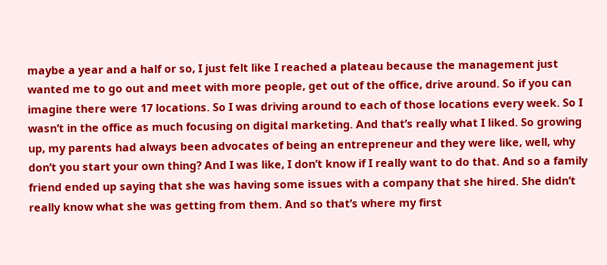maybe a year and a half or so, I just felt like I reached a plateau because the management just wanted me to go out and meet with more people, get out of the office, drive around. So if you can imagine there were 17 locations. So I was driving around to each of those locations every week. So I wasn’t in the office as much focusing on digital marketing. And that’s really what I liked. So growing up, my parents had always been advocates of being an entrepreneur and they were like, well, why don’t you start your own thing? And I was like, I don’t know if I really want to do that. And so a family friend ended up saying that she was having some issues with a company that she hired. She didn’t really know what she was getting from them. And so that’s where my first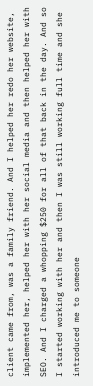client came from, was a family friend. And I helped her redo her website, implemented her, helped her with her social media and then helped her with SEO. And I charged a whopping $250 for all of that back in the day. And so I started working with her and then I was still working full time and she introduced me to someone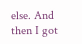else. And then I got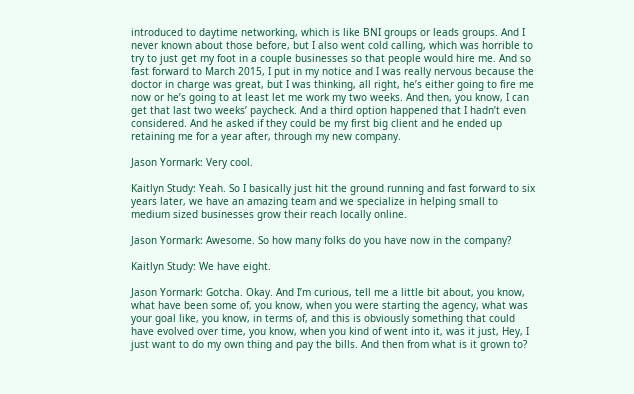introduced to daytime networking, which is like BNI groups or leads groups. And I never known about those before, but I also went cold calling, which was horrible to try to just get my foot in a couple businesses so that people would hire me. And so fast forward to March 2015, I put in my notice and I was really nervous because the doctor in charge was great, but I was thinking, all right, he’s either going to fire me now or he’s going to at least let me work my two weeks. And then, you know, I can get that last two weeks’ paycheck. And a third option happened that I hadn’t even considered. And he asked if they could be my first big client and he ended up retaining me for a year after, through my new company.

Jason Yormark: Very cool.

Kaitlyn Study: Yeah. So I basically just hit the ground running and fast forward to six years later, we have an amazing team and we specialize in helping small to medium sized businesses grow their reach locally online.

Jason Yormark: Awesome. So how many folks do you have now in the company?

Kaitlyn Study: We have eight.

Jason Yormark: Gotcha. Okay. And I’m curious, tell me a little bit about, you know, what have been some of, you know, when you were starting the agency, what was your goal like, you know, in terms of, and this is obviously something that could have evolved over time, you know, when you kind of went into it, was it just, Hey, I just want to do my own thing and pay the bills. And then from what is it grown to?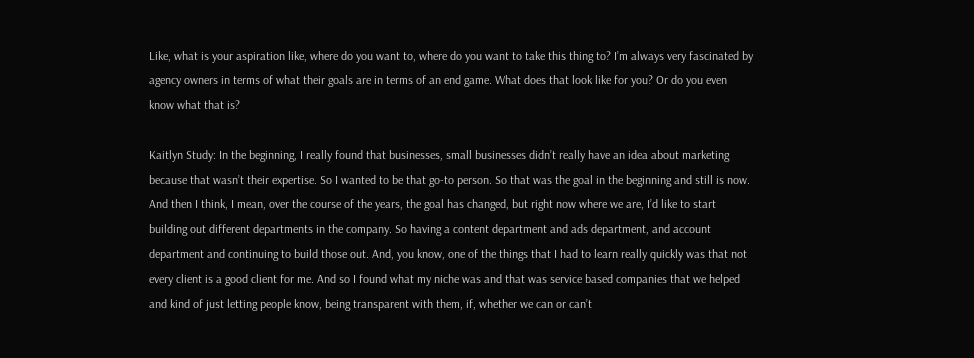Like, what is your aspiration like, where do you want to, where do you want to take this thing to? I’m always very fascinated by agency owners in terms of what their goals are in terms of an end game. What does that look like for you? Or do you even know what that is?

Kaitlyn Study: In the beginning, I really found that businesses, small businesses didn’t really have an idea about marketing because that wasn’t their expertise. So I wanted to be that go-to person. So that was the goal in the beginning and still is now. And then I think, I mean, over the course of the years, the goal has changed, but right now where we are, I’d like to start building out different departments in the company. So having a content department and ads department, and account department and continuing to build those out. And, you know, one of the things that I had to learn really quickly was that not every client is a good client for me. And so I found what my niche was and that was service based companies that we helped and kind of just letting people know, being transparent with them, if, whether we can or can’t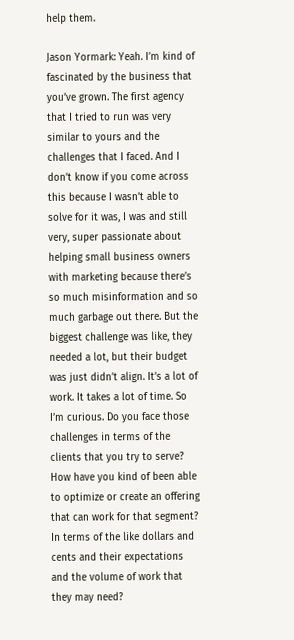help them.

Jason Yormark: Yeah. I’m kind of fascinated by the business that you’ve grown. The first agency that I tried to run was very similar to yours and the challenges that I faced. And I don’t know if you come across this because I wasn’t able to solve for it was, I was and still very, super passionate about helping small business owners with marketing because there’s so much misinformation and so much garbage out there. But the biggest challenge was like, they needed a lot, but their budget was just didn’t align. It’s a lot of work. It takes a lot of time. So I’m curious. Do you face those challenges in terms of the clients that you try to serve? How have you kind of been able to optimize or create an offering that can work for that segment? In terms of the like dollars and cents and their expectations and the volume of work that they may need?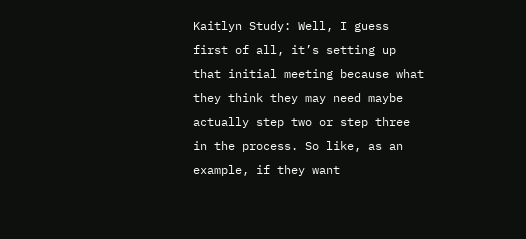Kaitlyn Study: Well, I guess first of all, it’s setting up that initial meeting because what they think they may need maybe actually step two or step three in the process. So like, as an example, if they want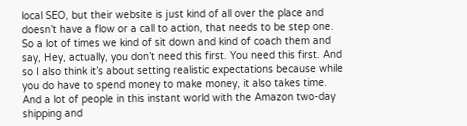local SEO, but their website is just kind of all over the place and doesn’t have a flow or a call to action, that needs to be step one. So a lot of times we kind of sit down and kind of coach them and say, Hey, actually, you don’t need this first. You need this first. And so I also think it’s about setting realistic expectations because while you do have to spend money to make money, it also takes time. And a lot of people in this instant world with the Amazon two-day shipping and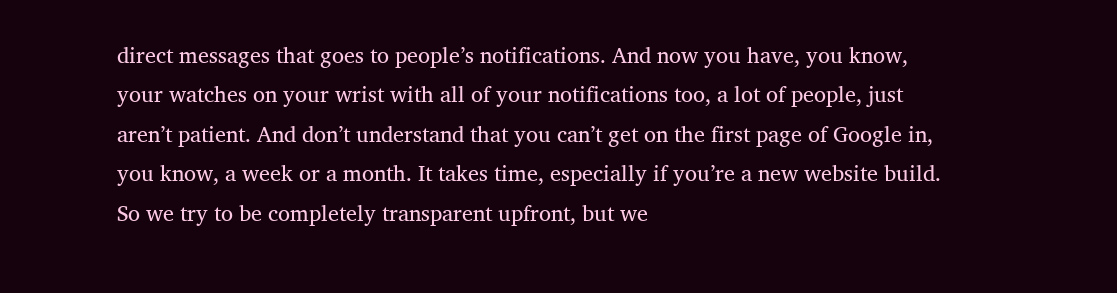direct messages that goes to people’s notifications. And now you have, you know, your watches on your wrist with all of your notifications too, a lot of people, just aren’t patient. And don’t understand that you can’t get on the first page of Google in, you know, a week or a month. It takes time, especially if you’re a new website build. So we try to be completely transparent upfront, but we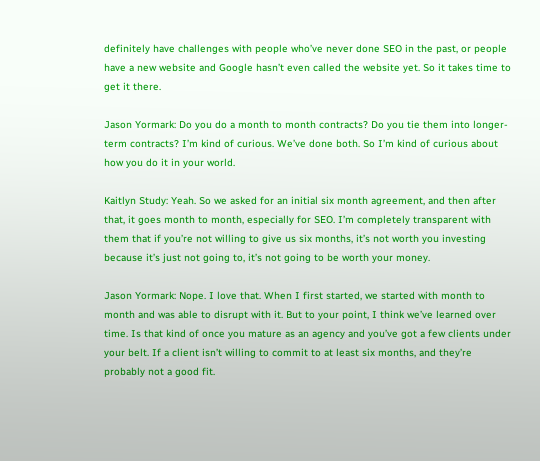definitely have challenges with people who’ve never done SEO in the past, or people have a new website and Google hasn’t even called the website yet. So it takes time to get it there.

Jason Yormark: Do you do a month to month contracts? Do you tie them into longer-term contracts? I’m kind of curious. We’ve done both. So I’m kind of curious about how you do it in your world.

Kaitlyn Study: Yeah. So we asked for an initial six month agreement, and then after that, it goes month to month, especially for SEO. I’m completely transparent with them that if you’re not willing to give us six months, it’s not worth you investing because it’s just not going to, it’s not going to be worth your money.

Jason Yormark: Nope. I love that. When I first started, we started with month to month and was able to disrupt with it. But to your point, I think we’ve learned over time. Is that kind of once you mature as an agency and you’ve got a few clients under your belt. If a client isn’t willing to commit to at least six months, and they’re probably not a good fit.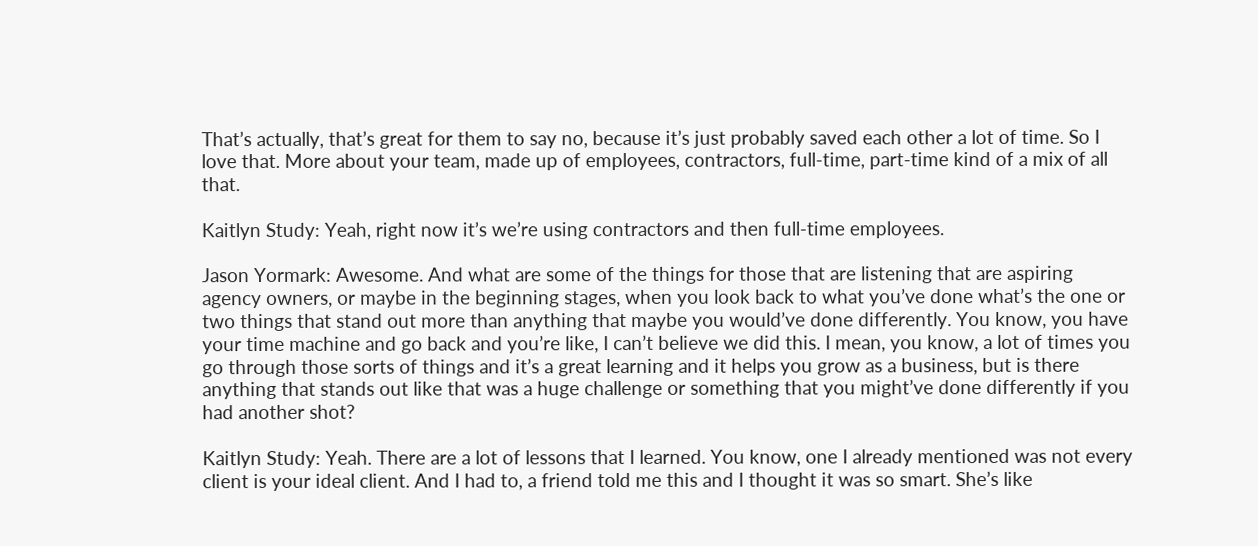That’s actually, that’s great for them to say no, because it’s just probably saved each other a lot of time. So I love that. More about your team, made up of employees, contractors, full-time, part-time kind of a mix of all that.

Kaitlyn Study: Yeah, right now it’s we’re using contractors and then full-time employees.

Jason Yormark: Awesome. And what are some of the things for those that are listening that are aspiring agency owners, or maybe in the beginning stages, when you look back to what you’ve done what’s the one or two things that stand out more than anything that maybe you would’ve done differently. You know, you have your time machine and go back and you’re like, I can’t believe we did this. I mean, you know, a lot of times you go through those sorts of things and it’s a great learning and it helps you grow as a business, but is there anything that stands out like that was a huge challenge or something that you might’ve done differently if you had another shot?

Kaitlyn Study: Yeah. There are a lot of lessons that I learned. You know, one I already mentioned was not every client is your ideal client. And I had to, a friend told me this and I thought it was so smart. She’s like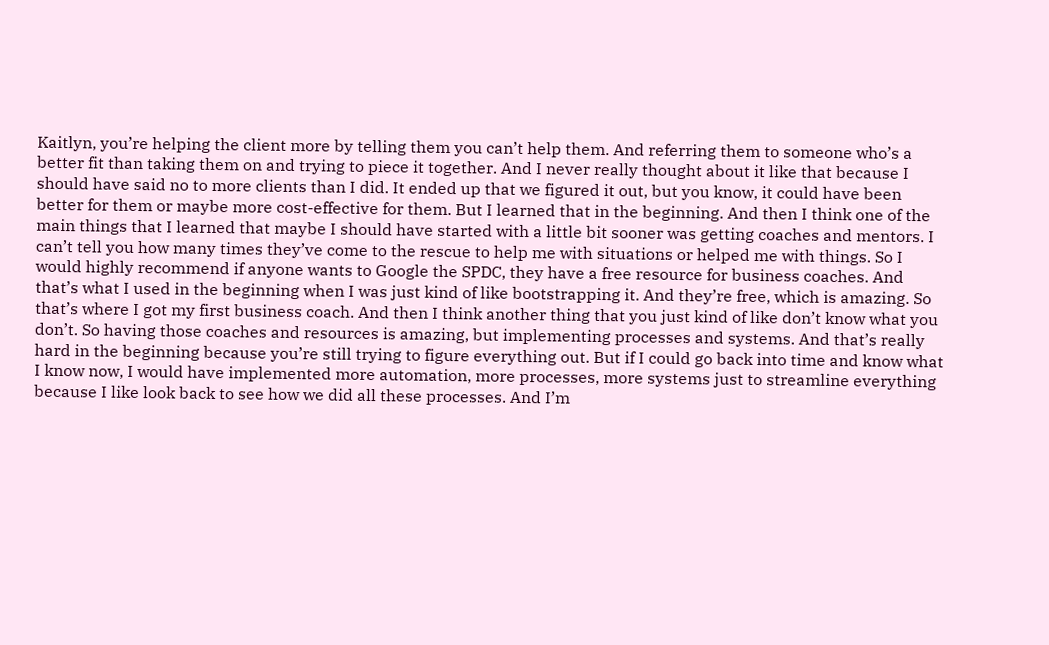Kaitlyn, you’re helping the client more by telling them you can’t help them. And referring them to someone who’s a better fit than taking them on and trying to piece it together. And I never really thought about it like that because I should have said no to more clients than I did. It ended up that we figured it out, but you know, it could have been better for them or maybe more cost-effective for them. But I learned that in the beginning. And then I think one of the main things that I learned that maybe I should have started with a little bit sooner was getting coaches and mentors. I can’t tell you how many times they’ve come to the rescue to help me with situations or helped me with things. So I would highly recommend if anyone wants to Google the SPDC, they have a free resource for business coaches. And that’s what I used in the beginning when I was just kind of like bootstrapping it. And they’re free, which is amazing. So that’s where I got my first business coach. And then I think another thing that you just kind of like don’t know what you don’t. So having those coaches and resources is amazing, but implementing processes and systems. And that’s really hard in the beginning because you’re still trying to figure everything out. But if I could go back into time and know what I know now, I would have implemented more automation, more processes, more systems just to streamline everything because I like look back to see how we did all these processes. And I’m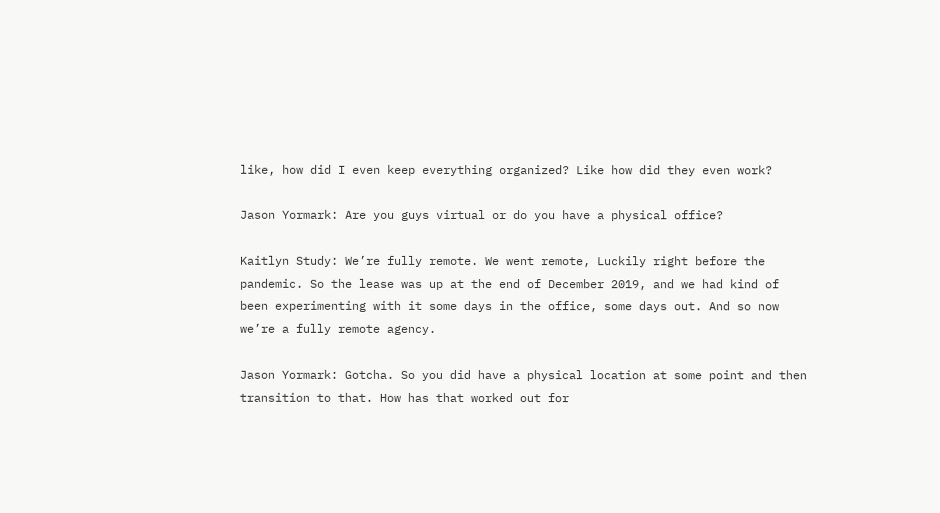like, how did I even keep everything organized? Like how did they even work?

Jason Yormark: Are you guys virtual or do you have a physical office?

Kaitlyn Study: We’re fully remote. We went remote, Luckily right before the pandemic. So the lease was up at the end of December 2019, and we had kind of been experimenting with it some days in the office, some days out. And so now we’re a fully remote agency.

Jason Yormark: Gotcha. So you did have a physical location at some point and then transition to that. How has that worked out for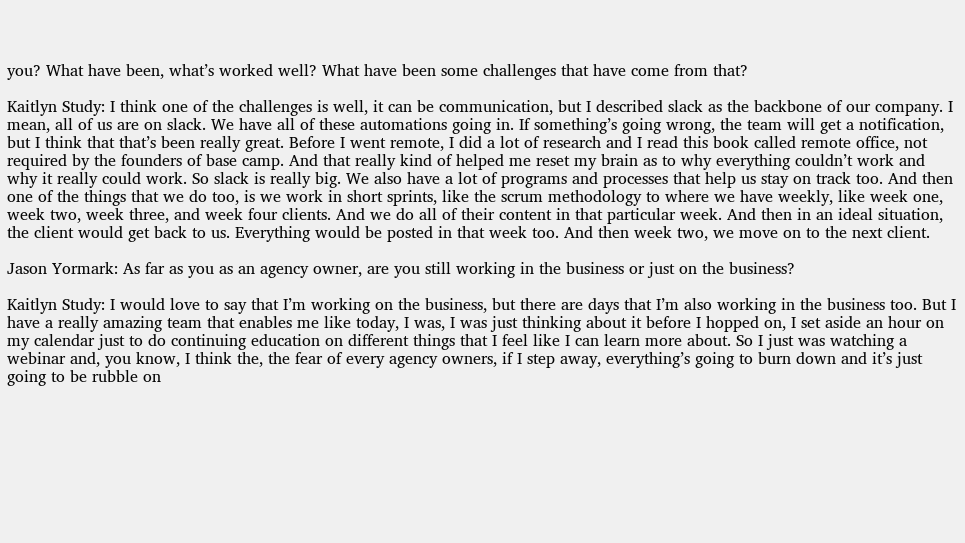you? What have been, what’s worked well? What have been some challenges that have come from that?

Kaitlyn Study: I think one of the challenges is well, it can be communication, but I described slack as the backbone of our company. I mean, all of us are on slack. We have all of these automations going in. If something’s going wrong, the team will get a notification, but I think that that’s been really great. Before I went remote, I did a lot of research and I read this book called remote office, not required by the founders of base camp. And that really kind of helped me reset my brain as to why everything couldn’t work and why it really could work. So slack is really big. We also have a lot of programs and processes that help us stay on track too. And then one of the things that we do too, is we work in short sprints, like the scrum methodology to where we have weekly, like week one, week two, week three, and week four clients. And we do all of their content in that particular week. And then in an ideal situation, the client would get back to us. Everything would be posted in that week too. And then week two, we move on to the next client.

Jason Yormark: As far as you as an agency owner, are you still working in the business or just on the business?

Kaitlyn Study: I would love to say that I’m working on the business, but there are days that I’m also working in the business too. But I have a really amazing team that enables me like today, I was, I was just thinking about it before I hopped on, I set aside an hour on my calendar just to do continuing education on different things that I feel like I can learn more about. So I just was watching a webinar and, you know, I think the, the fear of every agency owners, if I step away, everything’s going to burn down and it’s just going to be rubble on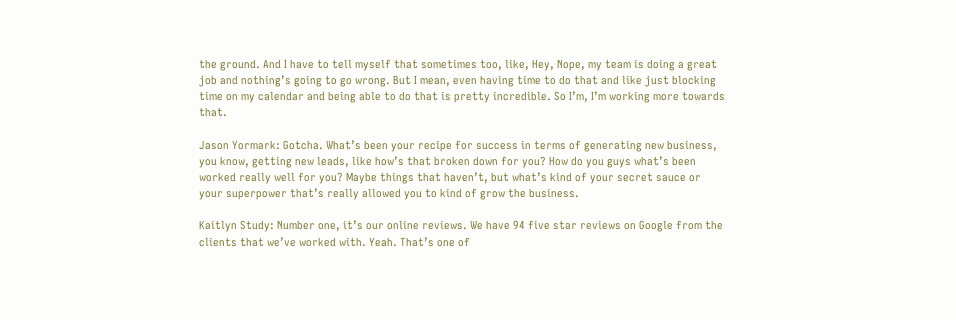the ground. And I have to tell myself that sometimes too, like, Hey, Nope, my team is doing a great job and nothing’s going to go wrong. But I mean, even having time to do that and like just blocking time on my calendar and being able to do that is pretty incredible. So I’m, I’m working more towards that.

Jason Yormark: Gotcha. What’s been your recipe for success in terms of generating new business, you know, getting new leads, like how’s that broken down for you? How do you guys what’s been worked really well for you? Maybe things that haven’t, but what’s kind of your secret sauce or your superpower that’s really allowed you to kind of grow the business.

Kaitlyn Study: Number one, it’s our online reviews. We have 94 five star reviews on Google from the clients that we’ve worked with. Yeah. That’s one of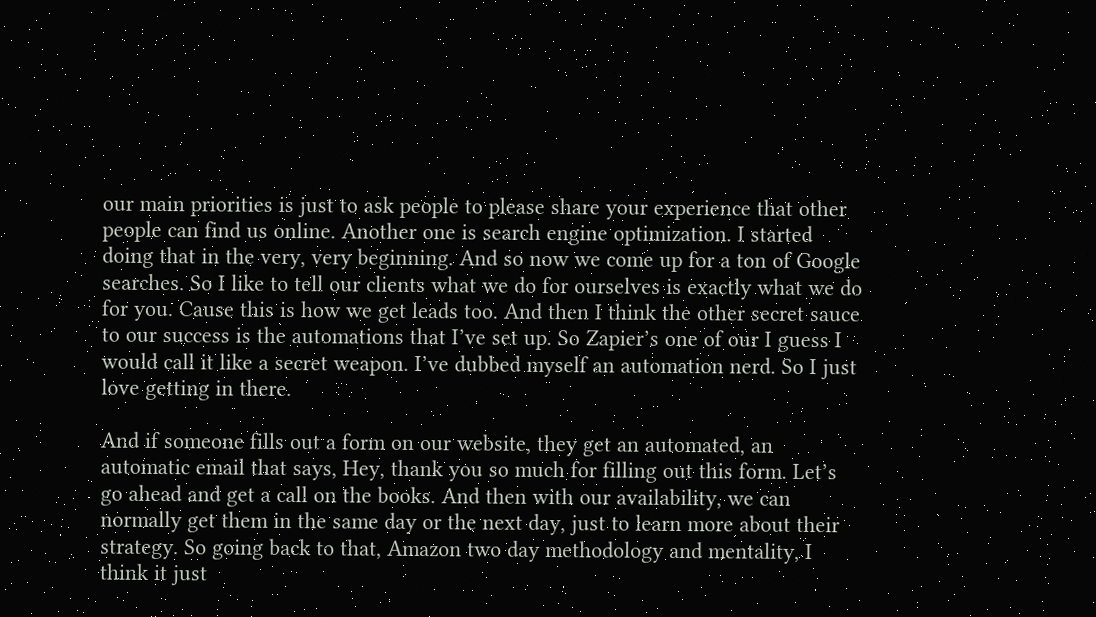our main priorities is just to ask people to please share your experience that other people can find us online. Another one is search engine optimization. I started doing that in the very, very beginning. And so now we come up for a ton of Google searches. So I like to tell our clients what we do for ourselves is exactly what we do for you. Cause this is how we get leads too. And then I think the other secret sauce to our success is the automations that I’ve set up. So Zapier’s one of our I guess I would call it like a secret weapon. I’ve dubbed myself an automation nerd. So I just love getting in there.

And if someone fills out a form on our website, they get an automated, an automatic email that says, Hey, thank you so much for filling out this form. Let’s go ahead and get a call on the books. And then with our availability, we can normally get them in the same day or the next day, just to learn more about their strategy. So going back to that, Amazon two day methodology and mentality, I think it just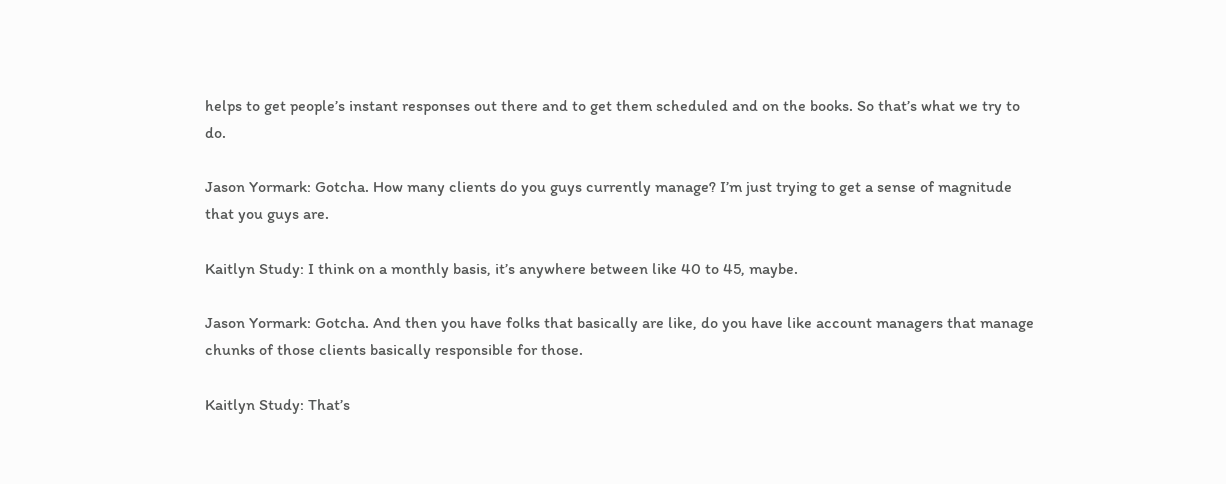helps to get people’s instant responses out there and to get them scheduled and on the books. So that’s what we try to do.

Jason Yormark: Gotcha. How many clients do you guys currently manage? I’m just trying to get a sense of magnitude that you guys are.

Kaitlyn Study: I think on a monthly basis, it’s anywhere between like 40 to 45, maybe.

Jason Yormark: Gotcha. And then you have folks that basically are like, do you have like account managers that manage chunks of those clients basically responsible for those.

Kaitlyn Study: That’s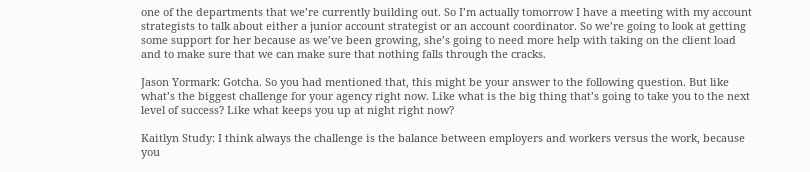one of the departments that we’re currently building out. So I’m actually tomorrow I have a meeting with my account strategists to talk about either a junior account strategist or an account coordinator. So we’re going to look at getting some support for her because as we’ve been growing, she’s going to need more help with taking on the client load and to make sure that we can make sure that nothing falls through the cracks.

Jason Yormark: Gotcha. So you had mentioned that, this might be your answer to the following question. But like what’s the biggest challenge for your agency right now. Like what is the big thing that’s going to take you to the next level of success? Like what keeps you up at night right now?

Kaitlyn Study: I think always the challenge is the balance between employers and workers versus the work, because you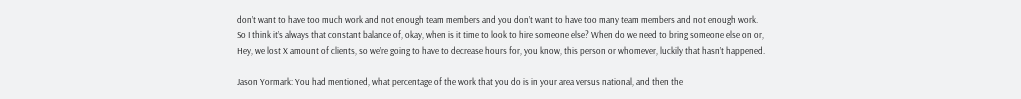don’t want to have too much work and not enough team members and you don’t want to have too many team members and not enough work. So I think it’s always that constant balance of, okay, when is it time to look to hire someone else? When do we need to bring someone else on or, Hey, we lost X amount of clients, so we’re going to have to decrease hours for, you know, this person or whomever, luckily that hasn’t happened.

Jason Yormark: You had mentioned, what percentage of the work that you do is in your area versus national, and then the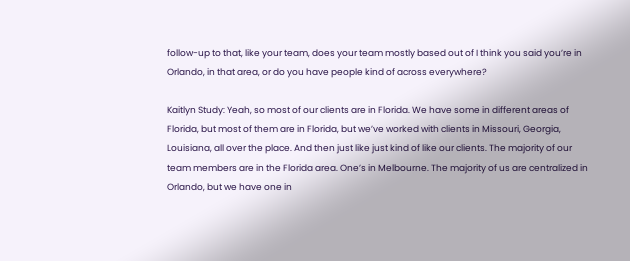follow-up to that, like your team, does your team mostly based out of I think you said you’re in Orlando, in that area, or do you have people kind of across everywhere?

Kaitlyn Study: Yeah, so most of our clients are in Florida. We have some in different areas of Florida, but most of them are in Florida, but we’ve worked with clients in Missouri, Georgia, Louisiana, all over the place. And then just like just kind of like our clients. The majority of our team members are in the Florida area. One’s in Melbourne. The majority of us are centralized in Orlando, but we have one in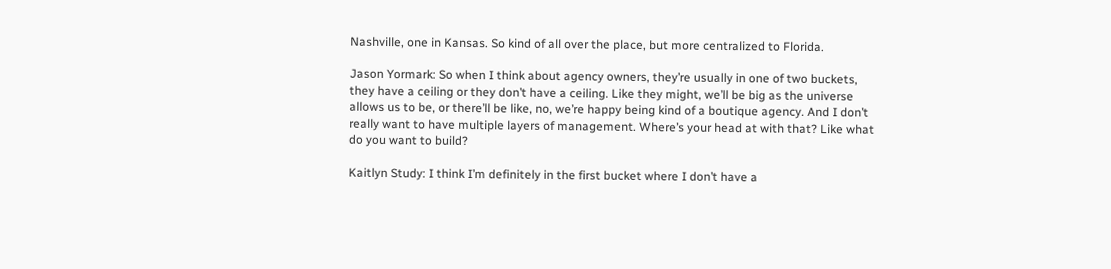Nashville, one in Kansas. So kind of all over the place, but more centralized to Florida.

Jason Yormark: So when I think about agency owners, they’re usually in one of two buckets, they have a ceiling or they don’t have a ceiling. Like they might, we’ll be big as the universe allows us to be, or there’ll be like, no, we’re happy being kind of a boutique agency. And I don’t really want to have multiple layers of management. Where’s your head at with that? Like what do you want to build?

Kaitlyn Study: I think I’m definitely in the first bucket where I don’t have a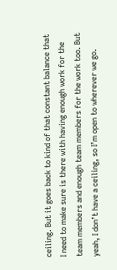ceiling. But it goes back to kind of that constant balance that I need to make sure is there with having enough work for the team members and enough team members for the work too. But yeah, I don’t have a ceiling, so I’m open to wherever we go.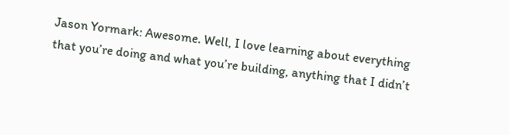Jason Yormark: Awesome. Well, I love learning about everything that you’re doing and what you’re building, anything that I didn’t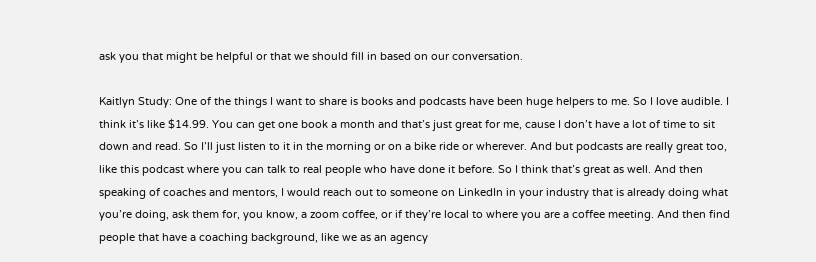ask you that might be helpful or that we should fill in based on our conversation.

Kaitlyn Study: One of the things I want to share is books and podcasts have been huge helpers to me. So I love audible. I think it’s like $14.99. You can get one book a month and that’s just great for me, cause I don’t have a lot of time to sit down and read. So I’ll just listen to it in the morning or on a bike ride or wherever. And but podcasts are really great too, like this podcast where you can talk to real people who have done it before. So I think that’s great as well. And then speaking of coaches and mentors, I would reach out to someone on LinkedIn in your industry that is already doing what you’re doing, ask them for, you know, a zoom coffee, or if they’re local to where you are a coffee meeting. And then find people that have a coaching background, like we as an agency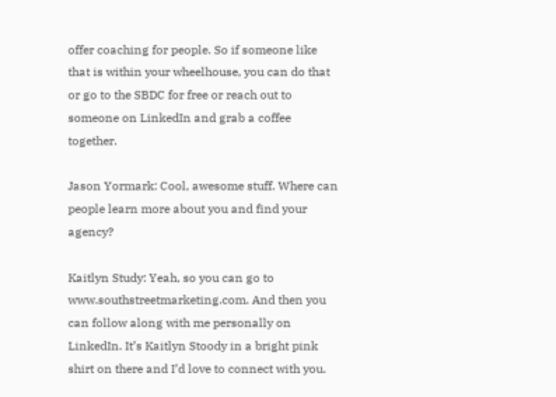offer coaching for people. So if someone like that is within your wheelhouse, you can do that or go to the SBDC for free or reach out to someone on LinkedIn and grab a coffee together.

Jason Yormark: Cool, awesome stuff. Where can people learn more about you and find your agency?

Kaitlyn Study: Yeah, so you can go to www.southstreetmarketing.com. And then you can follow along with me personally on LinkedIn. It’s Kaitlyn Stoody in a bright pink shirt on there and I’d love to connect with you.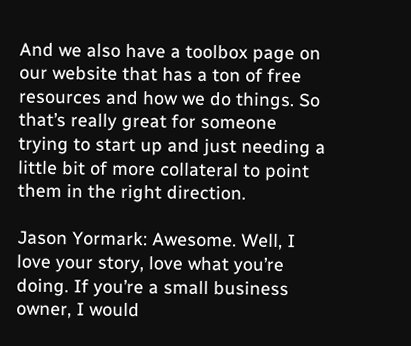And we also have a toolbox page on our website that has a ton of free resources and how we do things. So that’s really great for someone trying to start up and just needing a little bit of more collateral to point them in the right direction.

Jason Yormark: Awesome. Well, I love your story, love what you’re doing. If you’re a small business owner, I would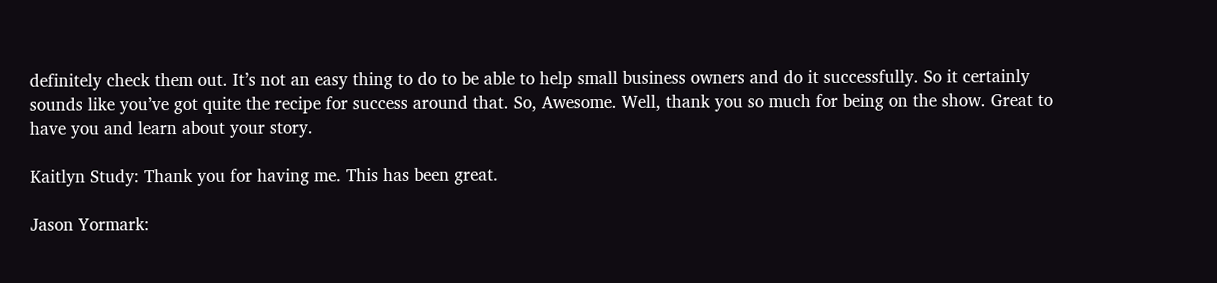definitely check them out. It’s not an easy thing to do to be able to help small business owners and do it successfully. So it certainly sounds like you’ve got quite the recipe for success around that. So, Awesome. Well, thank you so much for being on the show. Great to have you and learn about your story.

Kaitlyn Study: Thank you for having me. This has been great.

Jason Yormark: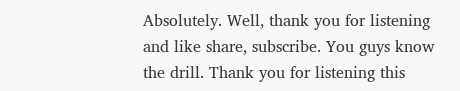Absolutely. Well, thank you for listening and like share, subscribe. You guys know the drill. Thank you for listening this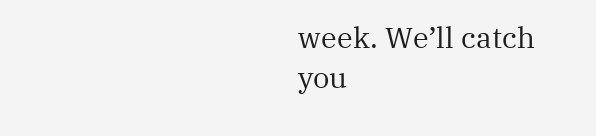week. We’ll catch you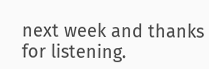next week and thanks for listening.